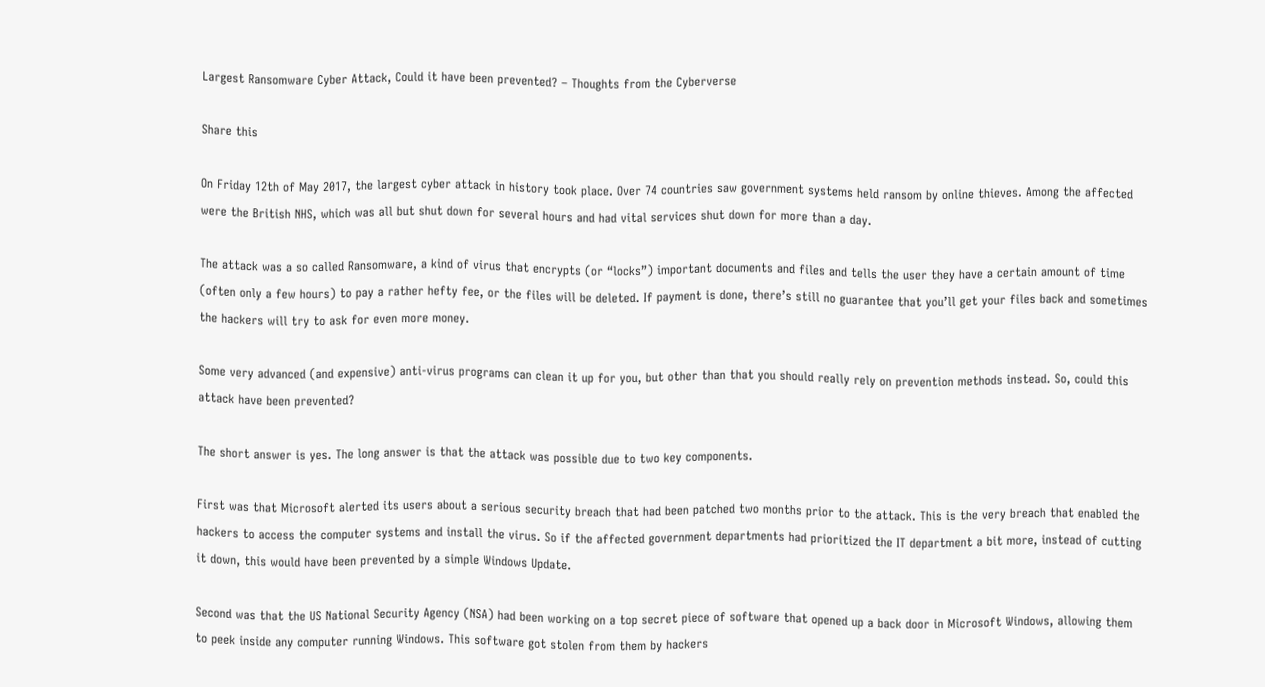Largest Ransomware Cyber Attack, Could it have been prevented? – Thoughts from the Cyberverse

Share this

On Friday 12th of May 2017, the largest cyber attack in history took place. Over 74 countries saw government systems held ransom by online thieves. Among the affected were the British NHS, which was all but shut down for several hours and had vital services shut down for more than a day.

The attack was a so called Ransomware, a kind of virus that encrypts (or “locks”) important documents and files and tells the user they have a certain amount of time (often only a few hours) to pay a rather hefty fee, or the files will be deleted. If payment is done, there’s still no guarantee that you’ll get your files back and sometimes the hackers will try to ask for even more money.

Some very advanced (and expensive) anti-virus programs can clean it up for you, but other than that you should really rely on prevention methods instead. So, could this attack have been prevented?

The short answer is yes. The long answer is that the attack was possible due to two key components.

First was that Microsoft alerted its users about a serious security breach that had been patched two months prior to the attack. This is the very breach that enabled the hackers to access the computer systems and install the virus. So if the affected government departments had prioritized the IT department a bit more, instead of cutting it down, this would have been prevented by a simple Windows Update.

Second was that the US National Security Agency (NSA) had been working on a top secret piece of software that opened up a back door in Microsoft Windows, allowing them to peek inside any computer running Windows. This software got stolen from them by hackers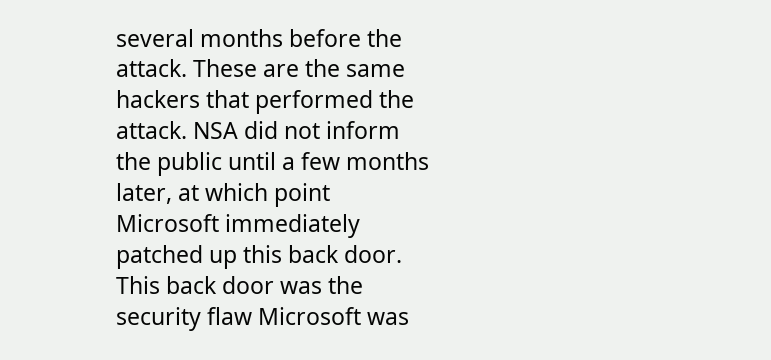several months before the attack. These are the same hackers that performed the attack. NSA did not inform the public until a few months later, at which point Microsoft immediately patched up this back door. This back door was the security flaw Microsoft was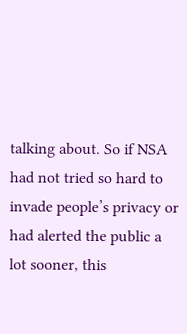talking about. So if NSA had not tried so hard to invade people’s privacy or had alerted the public a lot sooner, this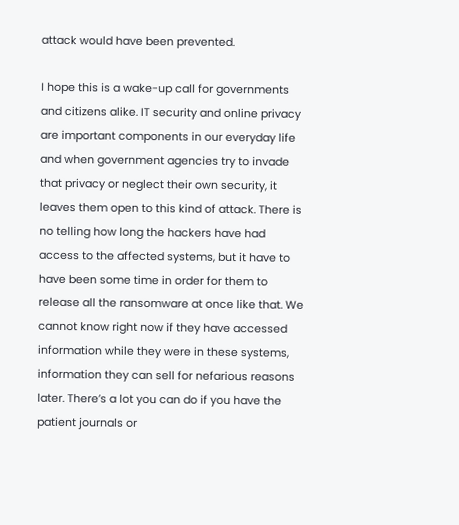attack would have been prevented.

I hope this is a wake-up call for governments and citizens alike. IT security and online privacy are important components in our everyday life and when government agencies try to invade that privacy or neglect their own security, it leaves them open to this kind of attack. There is no telling how long the hackers have had access to the affected systems, but it have to have been some time in order for them to release all the ransomware at once like that. We cannot know right now if they have accessed information while they were in these systems, information they can sell for nefarious reasons later. There’s a lot you can do if you have the patient journals or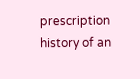prescription history of an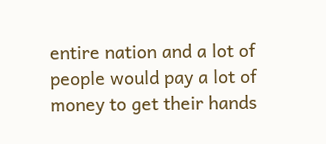entire nation and a lot of people would pay a lot of money to get their hands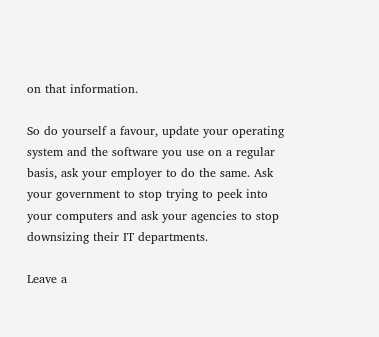on that information.

So do yourself a favour, update your operating system and the software you use on a regular basis, ask your employer to do the same. Ask your government to stop trying to peek into your computers and ask your agencies to stop downsizing their IT departments.

Leave a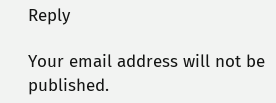Reply

Your email address will not be published.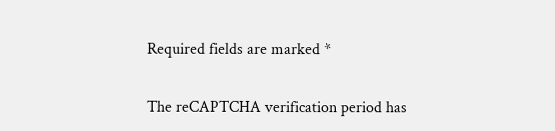Required fields are marked *

The reCAPTCHA verification period has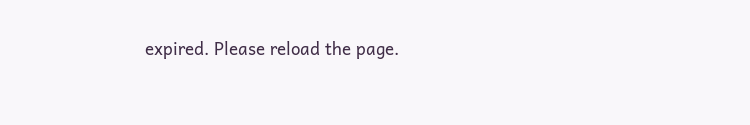expired. Please reload the page.